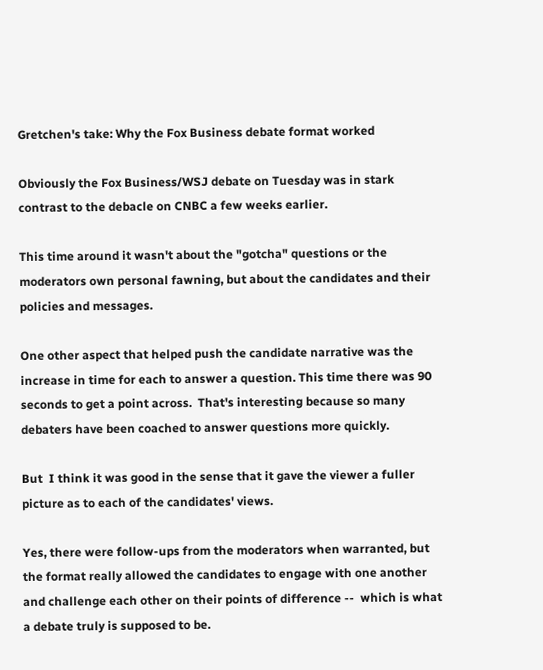Gretchen's take: Why the Fox Business debate format worked

Obviously the Fox Business/WSJ debate on Tuesday was in stark contrast to the debacle on CNBC a few weeks earlier.

This time around it wasn't about the "gotcha" questions or the moderators own personal fawning, but about the candidates and their policies and messages.

One other aspect that helped push the candidate narrative was the increase in time for each to answer a question. This time there was 90 seconds to get a point across.  That's interesting because so many debaters have been coached to answer questions more quickly.

But  I think it was good in the sense that it gave the viewer a fuller picture as to each of the candidates' views.

Yes, there were follow-ups from the moderators when warranted, but the format really allowed the candidates to engage with one another and challenge each other on their points of difference --  which is what a debate truly is supposed to be.